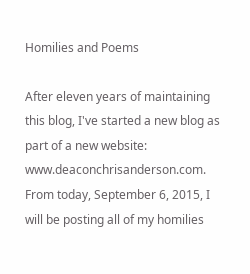Homilies and Poems

After eleven years of maintaining this blog, I've started a new blog as part of a new website: www.deaconchrisanderson.com. From today, September 6, 2015, I will be posting all of my homilies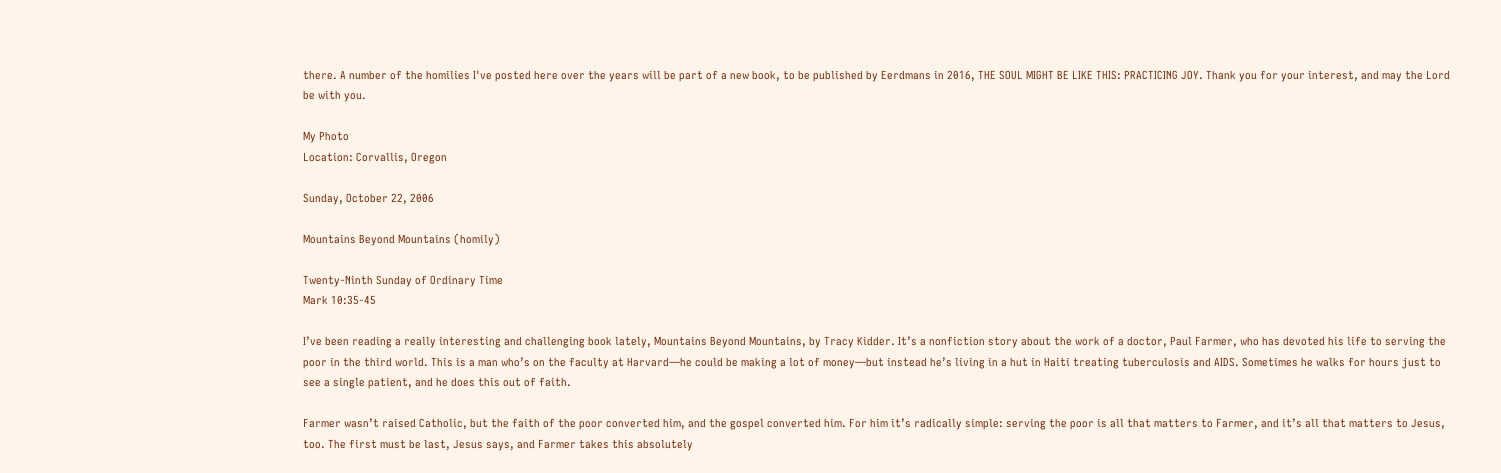there. A number of the homilies I've posted here over the years will be part of a new book, to be published by Eerdmans in 2016, THE SOUL MIGHT BE LIKE THIS: PRACTICING JOY. Thank you for your interest, and may the Lord be with you.

My Photo
Location: Corvallis, Oregon

Sunday, October 22, 2006

Mountains Beyond Mountains (homily)

Twenty-Ninth Sunday of Ordinary Time
Mark 10:35-45

I’ve been reading a really interesting and challenging book lately, Mountains Beyond Mountains, by Tracy Kidder. It’s a nonfiction story about the work of a doctor, Paul Farmer, who has devoted his life to serving the poor in the third world. This is a man who’s on the faculty at Harvard—he could be making a lot of money—but instead he’s living in a hut in Haiti treating tuberculosis and AIDS. Sometimes he walks for hours just to see a single patient, and he does this out of faith.

Farmer wasn’t raised Catholic, but the faith of the poor converted him, and the gospel converted him. For him it’s radically simple: serving the poor is all that matters to Farmer, and it’s all that matters to Jesus, too. The first must be last, Jesus says, and Farmer takes this absolutely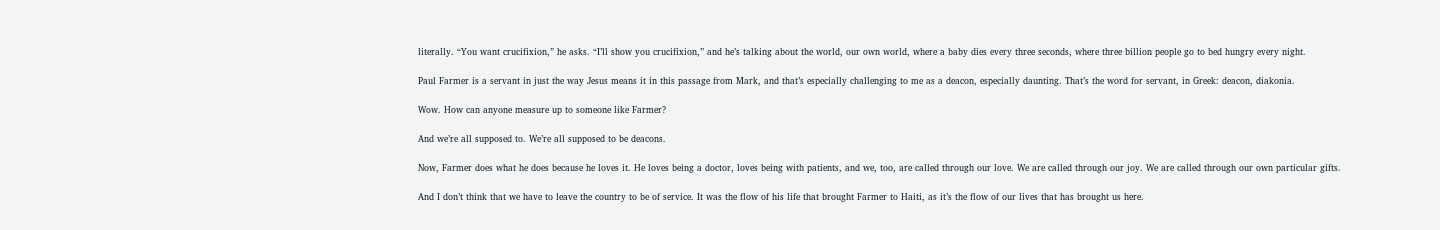literally. “You want crucifixion,” he asks. “I’ll show you crucifixion,” and he’s talking about the world, our own world, where a baby dies every three seconds, where three billion people go to bed hungry every night.

Paul Farmer is a servant in just the way Jesus means it in this passage from Mark, and that’s especially challenging to me as a deacon, especially daunting. That’s the word for servant, in Greek: deacon, diakonia.

Wow. How can anyone measure up to someone like Farmer?

And we’re all supposed to. We’re all supposed to be deacons.

Now, Farmer does what he does because he loves it. He loves being a doctor, loves being with patients, and we, too, are called through our love. We are called through our joy. We are called through our own particular gifts.

And I don’t think that we have to leave the country to be of service. It was the flow of his life that brought Farmer to Haiti, as it’s the flow of our lives that has brought us here.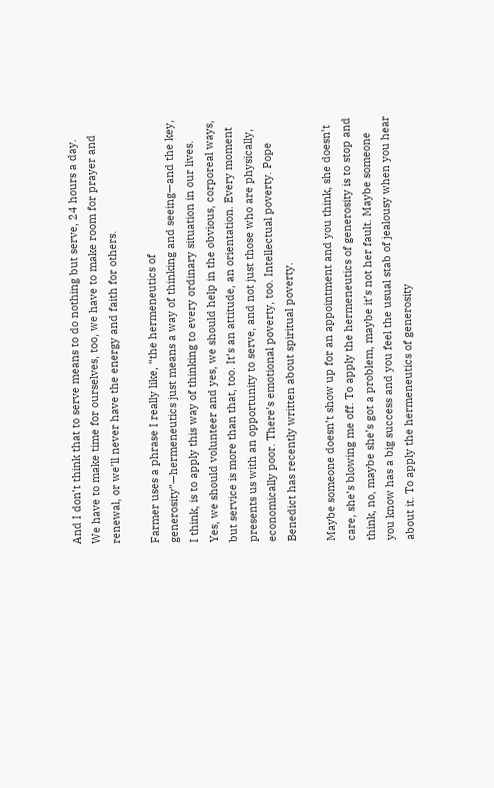And I don’t think that to serve means to do nothing but serve, 24 hours a day. We have to make time for ourselves, too, we have to make room for prayer and renewal, or we’ll never have the energy and faith for others.

Farmer uses a phrase I really like, “the hermeneutics of generosity”—hermeneutics just means a way of thinking and seeing—and the key, I think, is to apply this way of thinking to every ordinary situation in our lives. Yes, we should volunteer and yes, we should help in the obvious, corporeal ways, but service is more than that, too. It’s an attitude, an orientation. Every moment presents us with an opportunity to serve, and not just those who are physically, economically poor. There’s emotional poverty, too. Intellectual poverty. Pope Benedict has recently written about spiritual poverty.

Maybe someone doesn’t show up for an appointment and you think, she doesn’t care, she’s blowing me off. To apply the hermeneutics of generosity is to stop and think, no, maybe she’s got a problem, maybe it’s not her fault. Maybe someone you know has a big success and you feel the usual stab of jealousy when you hear about it. To apply the hermeneutics of generosity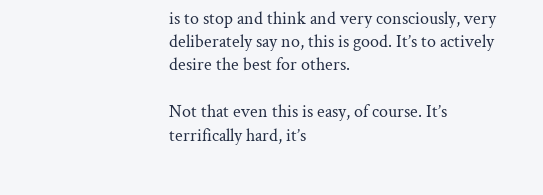is to stop and think and very consciously, very deliberately say no, this is good. It’s to actively desire the best for others.

Not that even this is easy, of course. It’s terrifically hard, it’s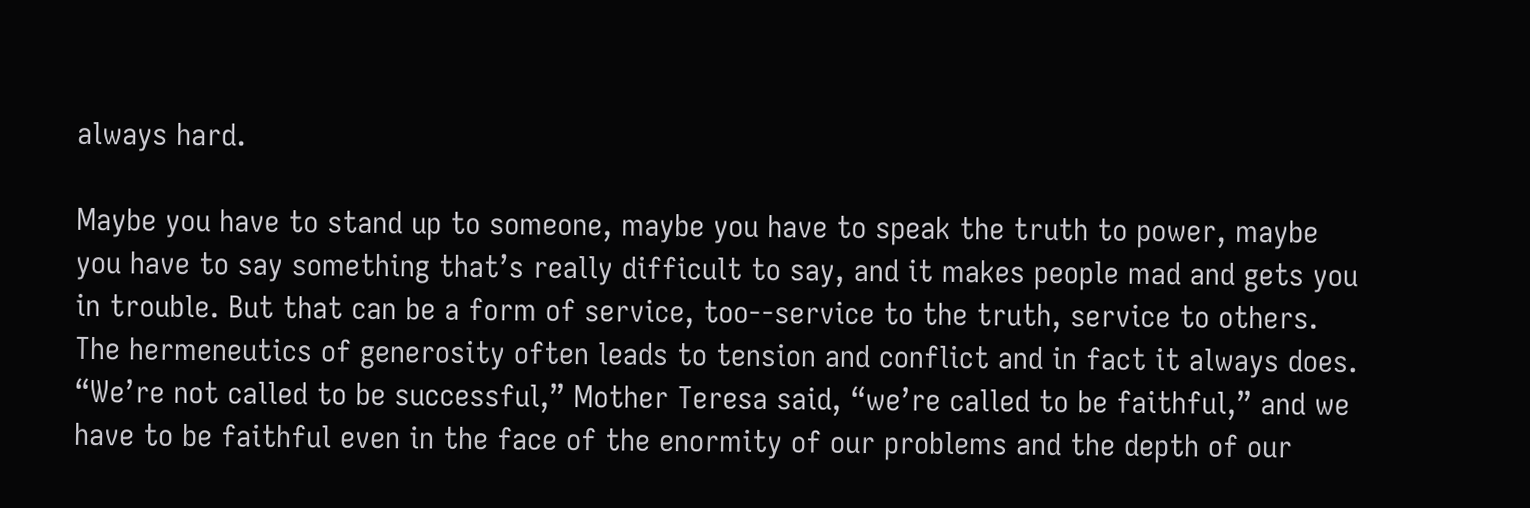always hard.

Maybe you have to stand up to someone, maybe you have to speak the truth to power, maybe you have to say something that’s really difficult to say, and it makes people mad and gets you in trouble. But that can be a form of service, too--service to the truth, service to others. The hermeneutics of generosity often leads to tension and conflict and in fact it always does. “We’re not called to be successful,” Mother Teresa said, “we’re called to be faithful,” and we have to be faithful even in the face of the enormity of our problems and the depth of our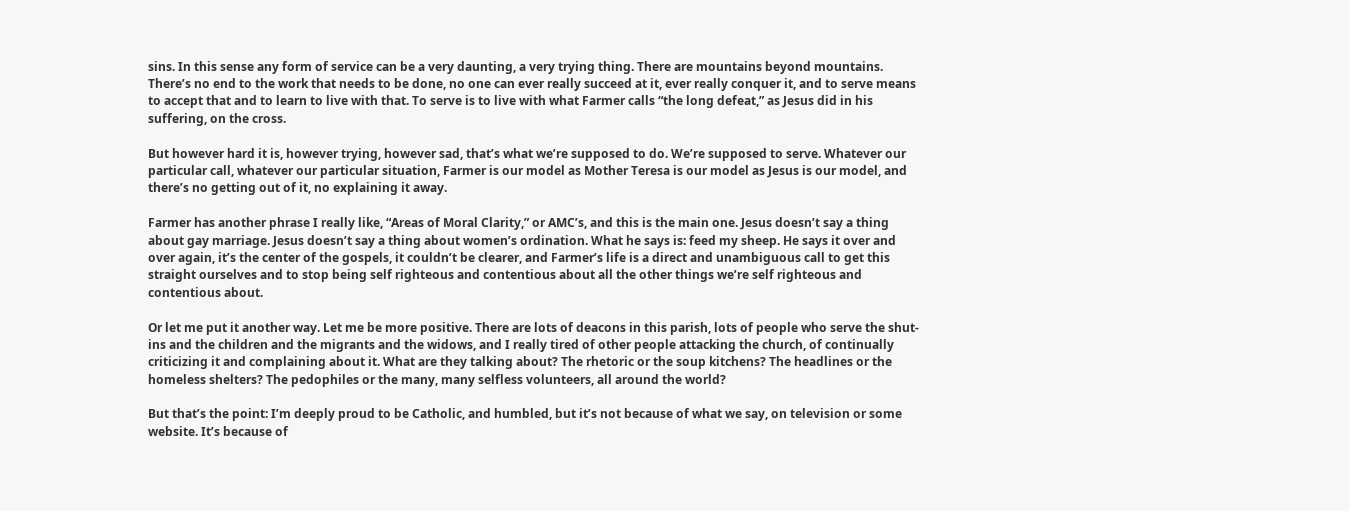sins. In this sense any form of service can be a very daunting, a very trying thing. There are mountains beyond mountains. There’s no end to the work that needs to be done, no one can ever really succeed at it, ever really conquer it, and to serve means to accept that and to learn to live with that. To serve is to live with what Farmer calls “the long defeat,” as Jesus did in his suffering, on the cross.

But however hard it is, however trying, however sad, that’s what we’re supposed to do. We’re supposed to serve. Whatever our particular call, whatever our particular situation, Farmer is our model as Mother Teresa is our model as Jesus is our model, and there’s no getting out of it, no explaining it away.

Farmer has another phrase I really like, “Areas of Moral Clarity,” or AMC’s, and this is the main one. Jesus doesn’t say a thing about gay marriage. Jesus doesn’t say a thing about women’s ordination. What he says is: feed my sheep. He says it over and over again, it’s the center of the gospels, it couldn’t be clearer, and Farmer’s life is a direct and unambiguous call to get this straight ourselves and to stop being self righteous and contentious about all the other things we’re self righteous and contentious about.

Or let me put it another way. Let me be more positive. There are lots of deacons in this parish, lots of people who serve the shut-ins and the children and the migrants and the widows, and I really tired of other people attacking the church, of continually criticizing it and complaining about it. What are they talking about? The rhetoric or the soup kitchens? The headlines or the homeless shelters? The pedophiles or the many, many selfless volunteers, all around the world?

But that’s the point: I’m deeply proud to be Catholic, and humbled, but it’s not because of what we say, on television or some website. It’s because of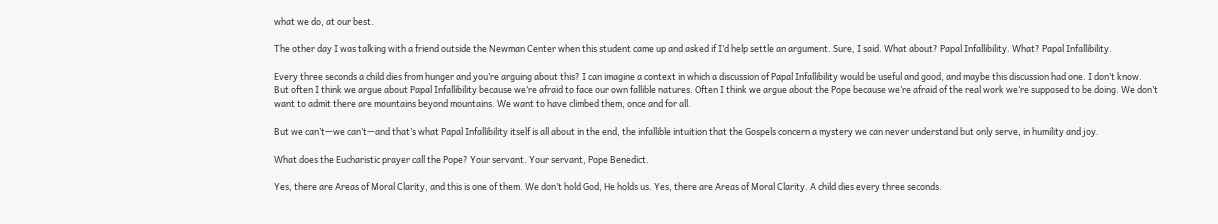what we do, at our best.

The other day I was talking with a friend outside the Newman Center when this student came up and asked if I’d help settle an argument. Sure, I said. What about? Papal Infallibility. What? Papal Infallibility.

Every three seconds a child dies from hunger and you’re arguing about this? I can imagine a context in which a discussion of Papal Infallibility would be useful and good, and maybe this discussion had one. I don’t know. But often I think we argue about Papal Infallibility because we’re afraid to face our own fallible natures. Often I think we argue about the Pope because we’re afraid of the real work we’re supposed to be doing. We don’t want to admit there are mountains beyond mountains. We want to have climbed them, once and for all.

But we can’t—we can’t—and that’s what Papal Infallibility itself is all about in the end, the infallible intuition that the Gospels concern a mystery we can never understand but only serve, in humility and joy.

What does the Eucharistic prayer call the Pope? Your servant. Your servant, Pope Benedict.

Yes, there are Areas of Moral Clarity, and this is one of them. We don’t hold God, He holds us. Yes, there are Areas of Moral Clarity. A child dies every three seconds.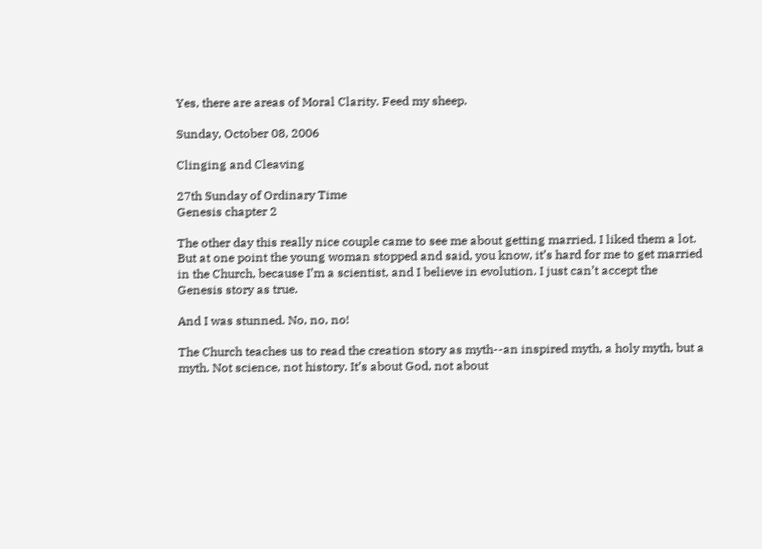Yes, there are areas of Moral Clarity. Feed my sheep.

Sunday, October 08, 2006

Clinging and Cleaving

27th Sunday of Ordinary Time
Genesis chapter 2

The other day this really nice couple came to see me about getting married. I liked them a lot. But at one point the young woman stopped and said, you know, it’s hard for me to get married in the Church, because I’m a scientist, and I believe in evolution. I just can’t accept the Genesis story as true.

And I was stunned. No, no, no!

The Church teaches us to read the creation story as myth--an inspired myth, a holy myth, but a myth. Not science, not history. It’s about God, not about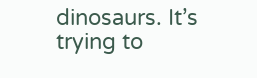dinosaurs. It’s trying to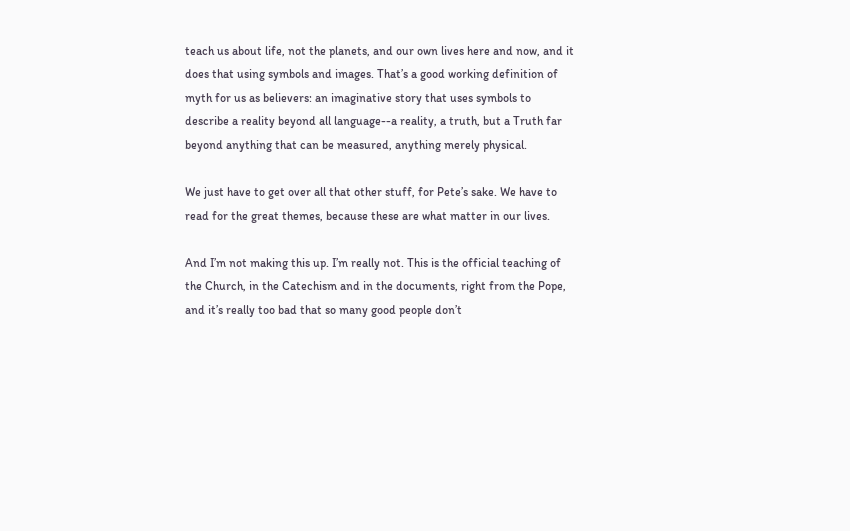teach us about life, not the planets, and our own lives here and now, and it does that using symbols and images. That’s a good working definition of myth for us as believers: an imaginative story that uses symbols to describe a reality beyond all language--a reality, a truth, but a Truth far beyond anything that can be measured, anything merely physical.

We just have to get over all that other stuff, for Pete’s sake. We have to read for the great themes, because these are what matter in our lives.

And I’m not making this up. I’m really not. This is the official teaching of the Church, in the Catechism and in the documents, right from the Pope, and it’s really too bad that so many good people don’t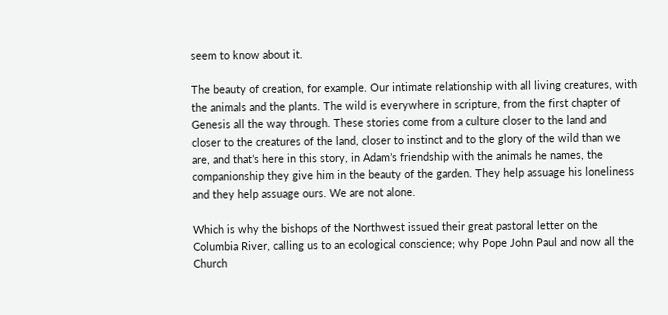seem to know about it.

The beauty of creation, for example. Our intimate relationship with all living creatures, with the animals and the plants. The wild is everywhere in scripture, from the first chapter of Genesis all the way through. These stories come from a culture closer to the land and closer to the creatures of the land, closer to instinct and to the glory of the wild than we are, and that’s here in this story, in Adam’s friendship with the animals he names, the companionship they give him in the beauty of the garden. They help assuage his loneliness and they help assuage ours. We are not alone.

Which is why the bishops of the Northwest issued their great pastoral letter on the Columbia River, calling us to an ecological conscience; why Pope John Paul and now all the Church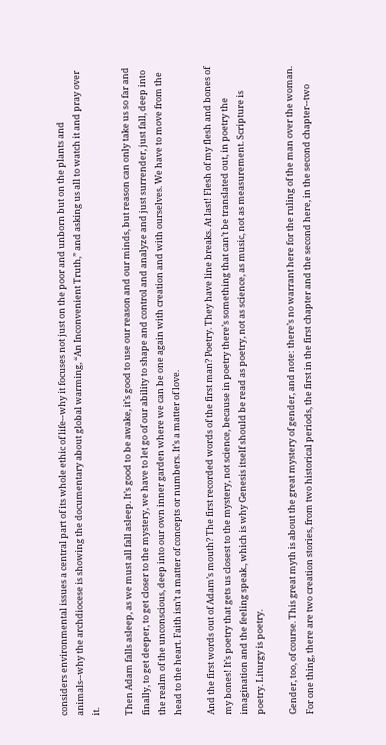considers environmental issues a central part of its whole ethic of life--why it focuses not just on the poor and unborn but on the plants and animals--why the archdiocese is showing the documentary about global warming, “An Inconvenient Truth,” and asking us all to watch it and pray over it.

Then Adam falls asleep, as we must all fall asleep. It’s good to be awake, it’s good to use our reason and our minds, but reason can only take us so far and finally, to get deeper, to get closer to the mystery, we have to let go of our ability to shape and control and analyze and just surrender, just fall, deep into the realm of the unconscious, deep into our own inner garden where we can be one again with creation and with ourselves. We have to move from the head to the heart. Faith isn’t a matter of concepts or numbers. It’s a matter of love.

And the first words out of Adam’s mouth? The first recorded words of the first man? Poetry. They have line breaks. At last! Flesh of my flesh and bones of my bones! It’s poetry that gets us closest to the mystery, not science, because in poetry there’s something that can’t be translated out, in poetry the imagination and the feeling speak., which is why Genesis itself should be read as poetry, not as science, as music, not as measurement. Scripture is poetry. Liturgy is poetry.

Gender, too, of course. This great myth is about the great mystery of gender, and note: there’s no warrant here for the ruling of the man over the woman. For one thing, there are two creation stories, from two historical periods, the first in the first chapter and the second here, in the second chapter--two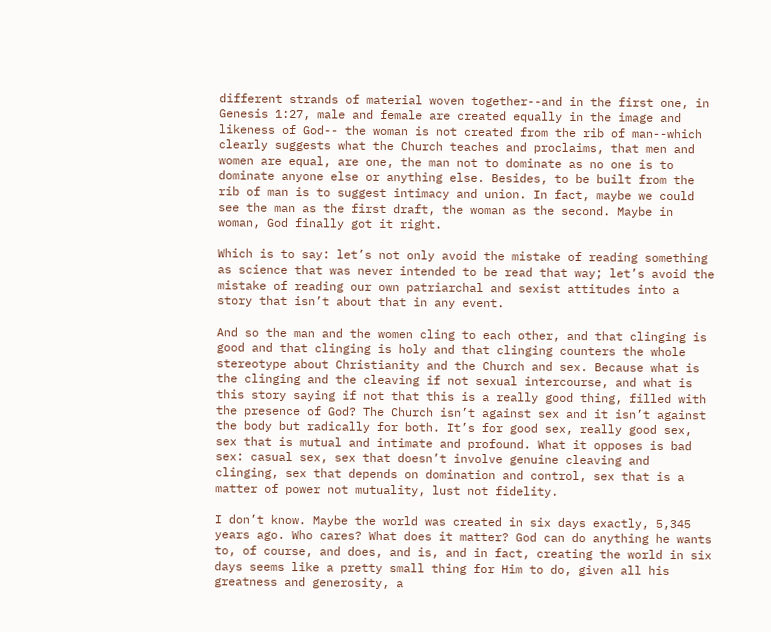different strands of material woven together--and in the first one, in Genesis 1:27, male and female are created equally in the image and likeness of God-- the woman is not created from the rib of man--which clearly suggests what the Church teaches and proclaims, that men and women are equal, are one, the man not to dominate as no one is to dominate anyone else or anything else. Besides, to be built from the rib of man is to suggest intimacy and union. In fact, maybe we could see the man as the first draft, the woman as the second. Maybe in woman, God finally got it right.

Which is to say: let’s not only avoid the mistake of reading something as science that was never intended to be read that way; let’s avoid the mistake of reading our own patriarchal and sexist attitudes into a story that isn’t about that in any event.

And so the man and the women cling to each other, and that clinging is good and that clinging is holy and that clinging counters the whole stereotype about Christianity and the Church and sex. Because what is the clinging and the cleaving if not sexual intercourse, and what is this story saying if not that this is a really good thing, filled with the presence of God? The Church isn’t against sex and it isn’t against the body but radically for both. It’s for good sex, really good sex, sex that is mutual and intimate and profound. What it opposes is bad sex: casual sex, sex that doesn’t involve genuine cleaving and clinging, sex that depends on domination and control, sex that is a matter of power not mutuality, lust not fidelity.

I don’t know. Maybe the world was created in six days exactly, 5,345 years ago. Who cares? What does it matter? God can do anything he wants to, of course, and does, and is, and in fact, creating the world in six days seems like a pretty small thing for Him to do, given all his greatness and generosity, a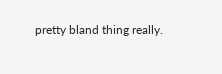pretty bland thing really.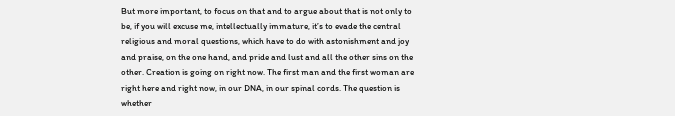But more important, to focus on that and to argue about that is not only to be, if you will excuse me, intellectually immature, it’s to evade the central religious and moral questions, which have to do with astonishment and joy and praise, on the one hand, and pride and lust and all the other sins on the other. Creation is going on right now. The first man and the first woman are right here and right now, in our DNA, in our spinal cords. The question is whether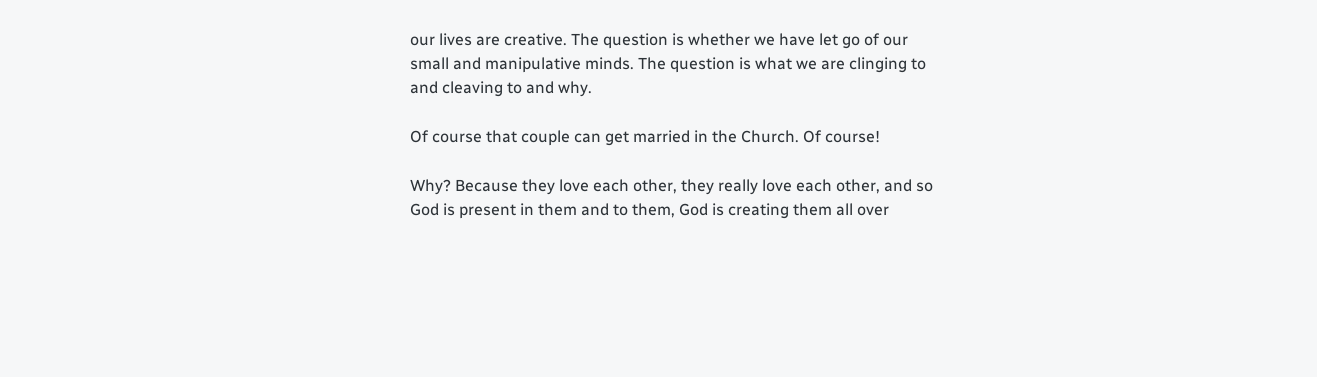our lives are creative. The question is whether we have let go of our small and manipulative minds. The question is what we are clinging to and cleaving to and why.

Of course that couple can get married in the Church. Of course!

Why? Because they love each other, they really love each other, and so God is present in them and to them, God is creating them all over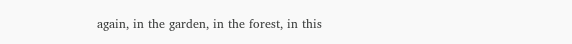again, in the garden, in the forest, in this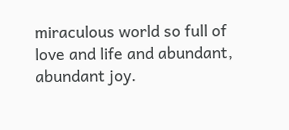miraculous world so full of love and life and abundant, abundant joy.